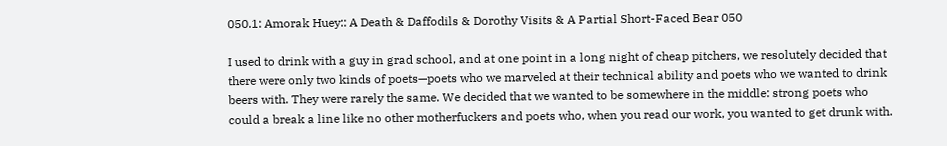050.1: Amorak Huey:: A Death & Daffodils & Dorothy Visits & A Partial Short-Faced Bear 050

I used to drink with a guy in grad school, and at one point in a long night of cheap pitchers, we resolutely decided that there were only two kinds of poets—poets who we marveled at their technical ability and poets who we wanted to drink beers with. They were rarely the same. We decided that we wanted to be somewhere in the middle: strong poets who could a break a line like no other motherfuckers and poets who, when you read our work, you wanted to get drunk with.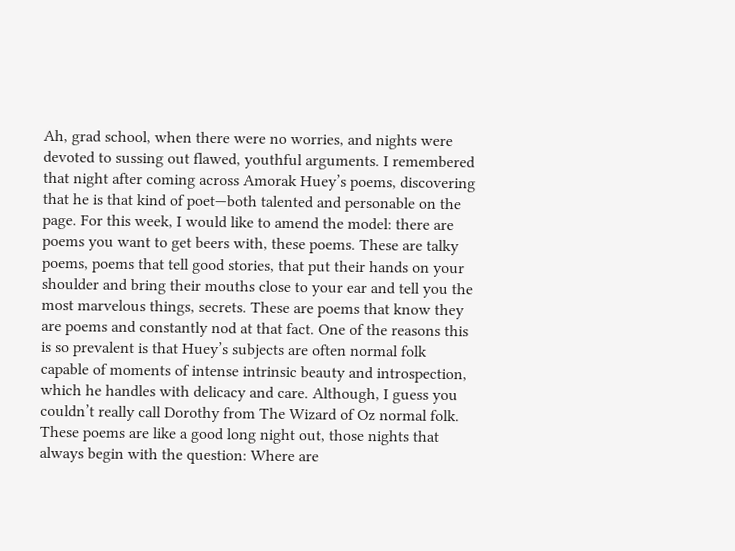Ah, grad school, when there were no worries, and nights were devoted to sussing out flawed, youthful arguments. I remembered that night after coming across Amorak Huey’s poems, discovering that he is that kind of poet—both talented and personable on the page. For this week, I would like to amend the model: there are poems you want to get beers with, these poems. These are talky poems, poems that tell good stories, that put their hands on your shoulder and bring their mouths close to your ear and tell you the most marvelous things, secrets. These are poems that know they are poems and constantly nod at that fact. One of the reasons this is so prevalent is that Huey’s subjects are often normal folk capable of moments of intense intrinsic beauty and introspection, which he handles with delicacy and care. Although, I guess you couldn’t really call Dorothy from The Wizard of Oz normal folk. These poems are like a good long night out, those nights that always begin with the question: Where are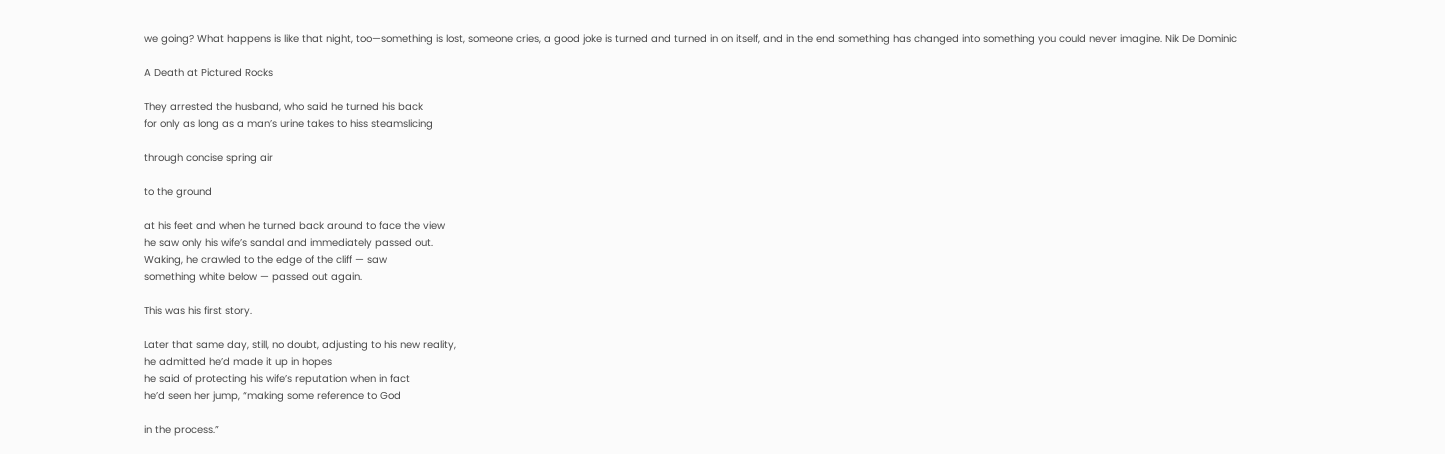we going? What happens is like that night, too—something is lost, someone cries, a good joke is turned and turned in on itself, and in the end something has changed into something you could never imagine. Nik De Dominic

A Death at Pictured Rocks

They arrested the husband, who said he turned his back
for only as long as a man’s urine takes to hiss steamslicing

through concise spring air

to the ground

at his feet and when he turned back around to face the view
he saw only his wife’s sandal and immediately passed out.
Waking, he crawled to the edge of the cliff — saw
something white below — passed out again.

This was his first story.

Later that same day, still, no doubt, adjusting to his new reality,
he admitted he’d made it up in hopes
he said of protecting his wife’s reputation when in fact
he’d seen her jump, “making some reference to God

in the process.”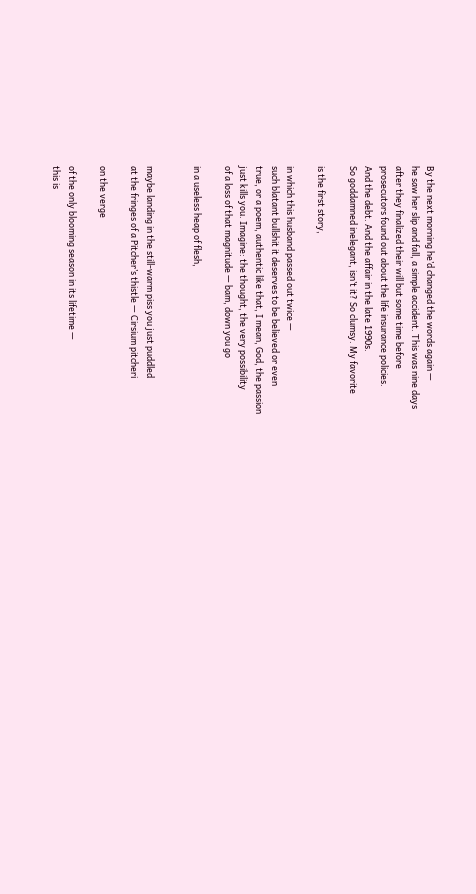By the next morning he’d changed the words again —
he saw her slip and fall, a simple accident. This was nine days
after they finalized their will but some time before
prosecutors found out about the life insurance policies.
And the debt. And the affair in the late 1990s.
So goddamned inelegant, isn’t it? So clumsy. My favorite

is the first story,

in which this husband passed out twice —
such blatant bullshit it deserves to be believed or even
true, or a poem, authentic like that, I mean, God, the passion
just kills you. Imagine: the thought, the very possibility
of a loss of that magnitude — bam, down you go

in a useless heap of flesh,


maybe landing in the still-warm piss you just puddled
at the fringes of a Pitcher’s thistle — Cirsium pitcheri

on the verge

of the only blooming season in its lifetime —
this is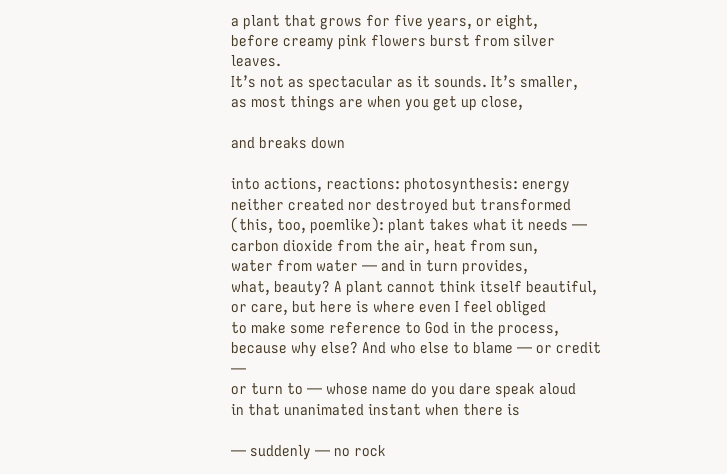a plant that grows for five years, or eight,
before creamy pink flowers burst from silver leaves.
It’s not as spectacular as it sounds. It’s smaller,
as most things are when you get up close,

and breaks down

into actions, reactions: photosynthesis: energy
neither created nor destroyed but transformed
(this, too, poemlike): plant takes what it needs —
carbon dioxide from the air, heat from sun,
water from water — and in turn provides,
what, beauty? A plant cannot think itself beautiful,
or care, but here is where even I feel obliged
to make some reference to God in the process,
because why else? And who else to blame — or credit —
or turn to — whose name do you dare speak aloud
in that unanimated instant when there is

— suddenly — no rock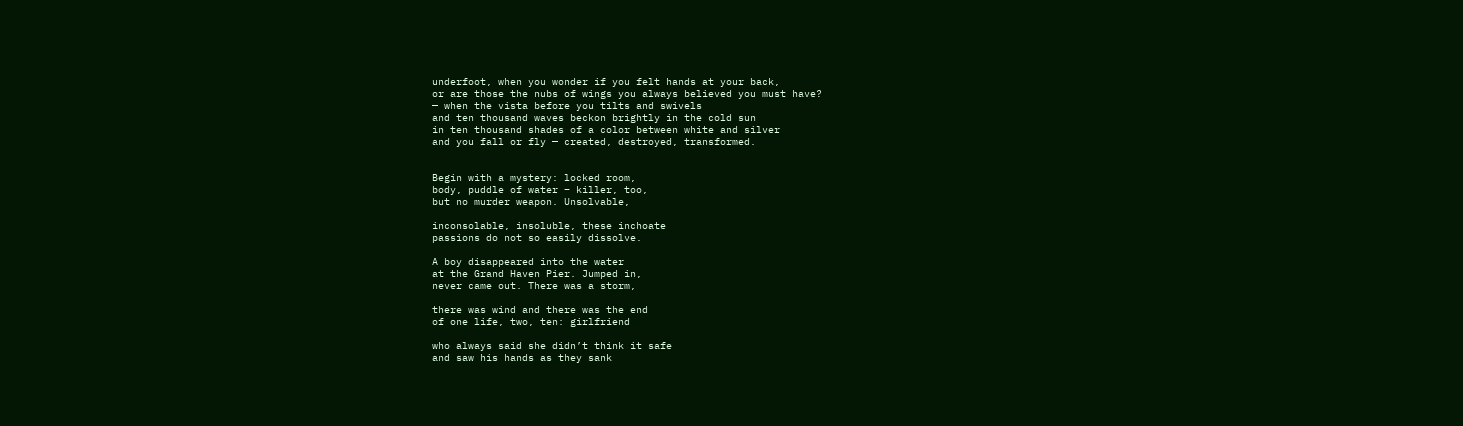underfoot, when you wonder if you felt hands at your back,
or are those the nubs of wings you always believed you must have?
— when the vista before you tilts and swivels
and ten thousand waves beckon brightly in the cold sun
in ten thousand shades of a color between white and silver
and you fall or fly — created, destroyed, transformed.


Begin with a mystery: locked room,
body, puddle of water – killer, too,
but no murder weapon. Unsolvable,

inconsolable, insoluble, these inchoate
passions do not so easily dissolve.

A boy disappeared into the water
at the Grand Haven Pier. Jumped in,
never came out. There was a storm,

there was wind and there was the end
of one life, two, ten: girlfriend

who always said she didn’t think it safe
and saw his hands as they sank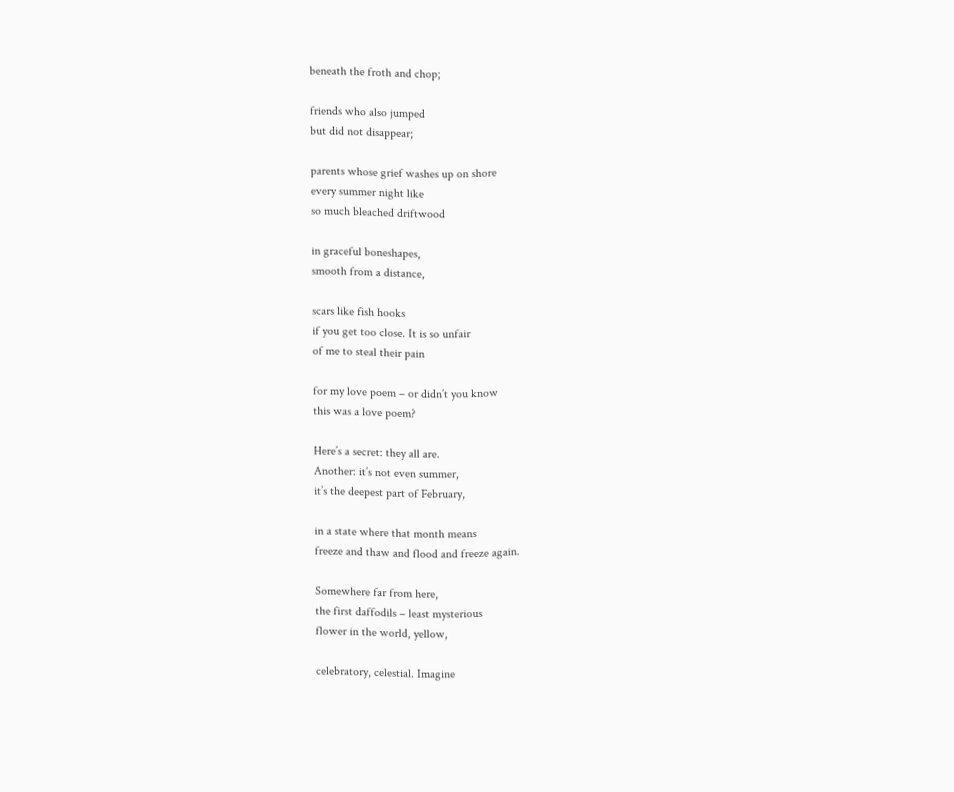beneath the froth and chop;

friends who also jumped
but did not disappear;

parents whose grief washes up on shore
every summer night like
so much bleached driftwood

in graceful boneshapes,
smooth from a distance,

scars like fish hooks
if you get too close. It is so unfair
of me to steal their pain

for my love poem – or didn’t you know
this was a love poem?

Here’s a secret: they all are.
Another: it’s not even summer,
it’s the deepest part of February,

in a state where that month means
freeze and thaw and flood and freeze again.

Somewhere far from here,
the first daffodils – least mysterious
flower in the world, yellow,

celebratory, celestial. Imagine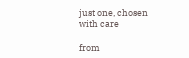just one, chosen with care

from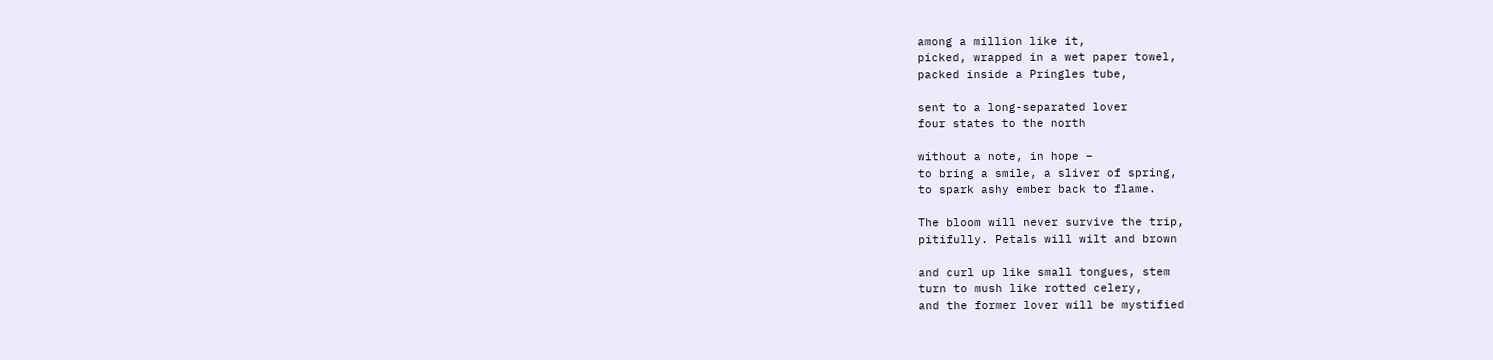among a million like it,
picked, wrapped in a wet paper towel,
packed inside a Pringles tube,

sent to a long-separated lover
four states to the north

without a note, in hope –
to bring a smile, a sliver of spring,
to spark ashy ember back to flame.

The bloom will never survive the trip,
pitifully. Petals will wilt and brown

and curl up like small tongues, stem
turn to mush like rotted celery,
and the former lover will be mystified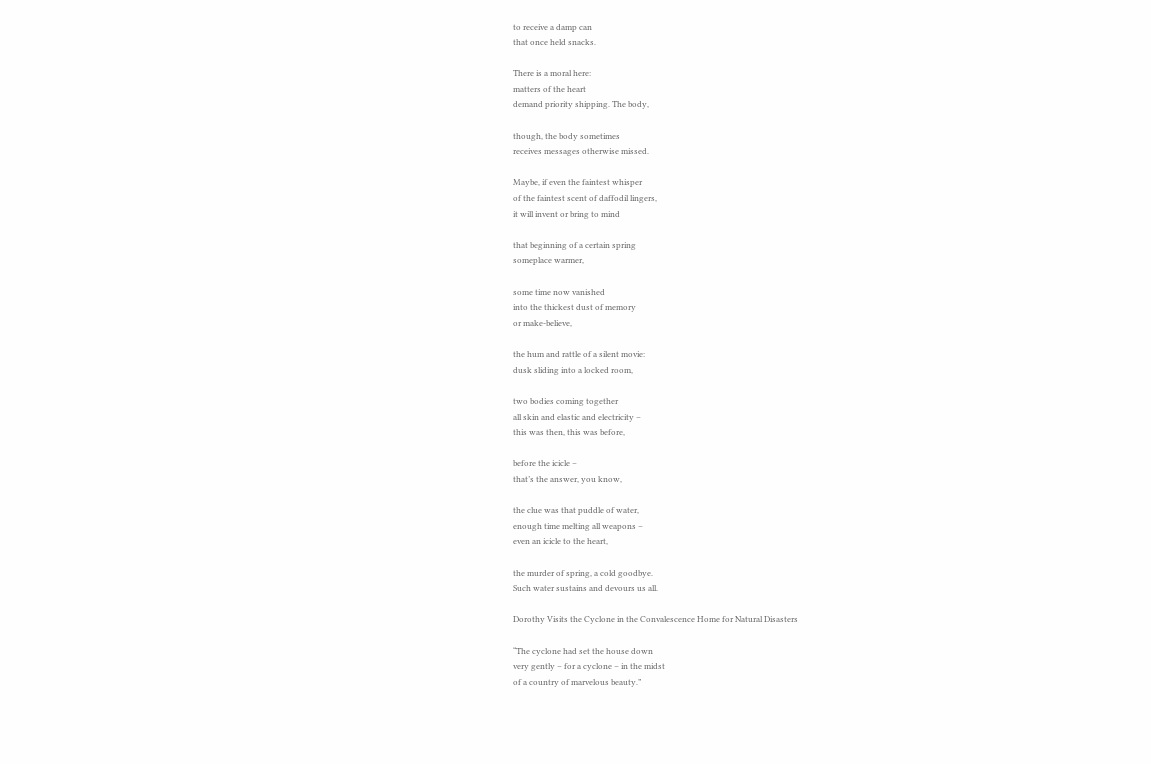to receive a damp can
that once held snacks.

There is a moral here:
matters of the heart
demand priority shipping. The body,

though, the body sometimes
receives messages otherwise missed.

Maybe, if even the faintest whisper
of the faintest scent of daffodil lingers,
it will invent or bring to mind

that beginning of a certain spring
someplace warmer,

some time now vanished
into the thickest dust of memory
or make-believe,

the hum and rattle of a silent movie:
dusk sliding into a locked room,

two bodies coming together
all skin and elastic and electricity –
this was then, this was before,

before the icicle –
that’s the answer, you know,

the clue was that puddle of water,
enough time melting all weapons –
even an icicle to the heart,

the murder of spring, a cold goodbye.
Such water sustains and devours us all.

Dorothy Visits the Cyclone in the Convalescence Home for Natural Disasters

“The cyclone had set the house down
very gently – for a cyclone – in the midst
of a country of marvelous beauty.”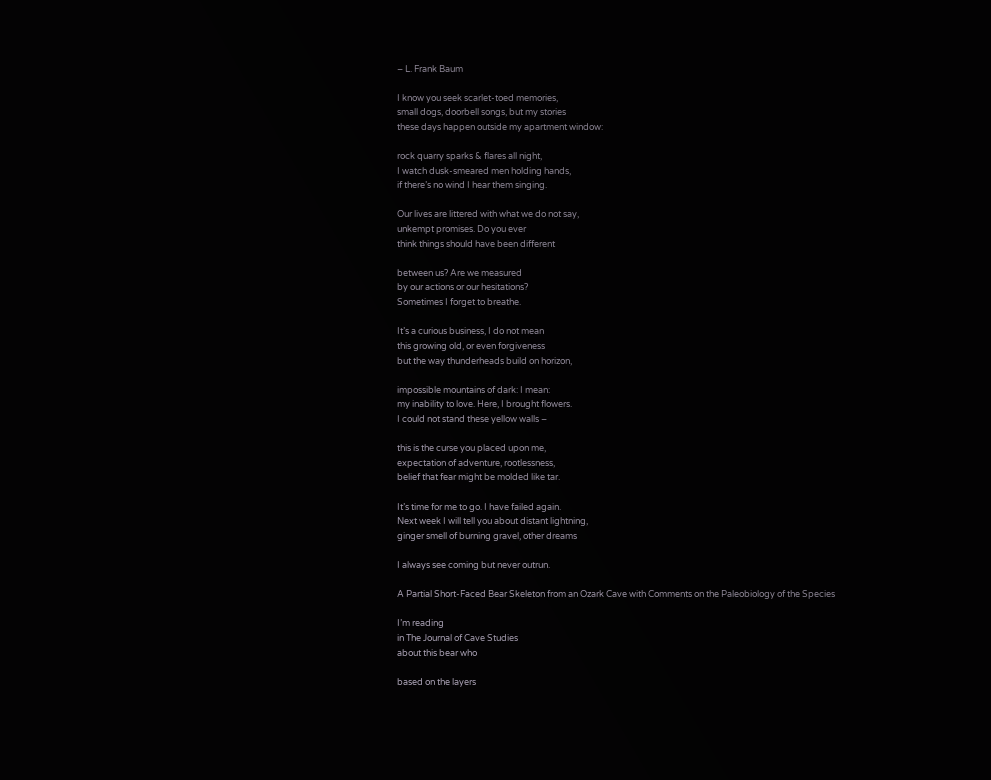– L. Frank Baum

I know you seek scarlet-toed memories,
small dogs, doorbell songs, but my stories
these days happen outside my apartment window:

rock quarry sparks & flares all night,
I watch dusk-smeared men holding hands,
if there’s no wind I hear them singing.

Our lives are littered with what we do not say,
unkempt promises. Do you ever
think things should have been different

between us? Are we measured
by our actions or our hesitations?
Sometimes I forget to breathe.

It’s a curious business, I do not mean
this growing old, or even forgiveness
but the way thunderheads build on horizon,

impossible mountains of dark: I mean:
my inability to love. Here, I brought flowers.
I could not stand these yellow walls –

this is the curse you placed upon me,
expectation of adventure, rootlessness,
belief that fear might be molded like tar.

It’s time for me to go. I have failed again.
Next week I will tell you about distant lightning,
ginger smell of burning gravel, other dreams

I always see coming but never outrun.

A Partial Short-Faced Bear Skeleton from an Ozark Cave with Comments on the Paleobiology of the Species

I’m reading
in The Journal of Cave Studies
about this bear who

based on the layers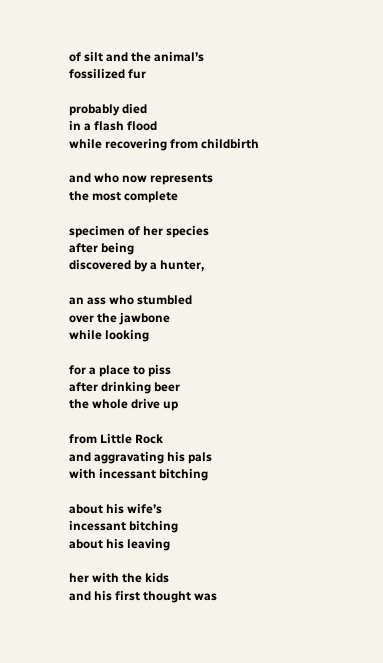of silt and the animal’s
fossilized fur

probably died
in a flash flood
while recovering from childbirth

and who now represents
the most complete

specimen of her species
after being
discovered by a hunter,

an ass who stumbled
over the jawbone
while looking

for a place to piss
after drinking beer
the whole drive up

from Little Rock
and aggravating his pals
with incessant bitching

about his wife’s
incessant bitching
about his leaving

her with the kids
and his first thought was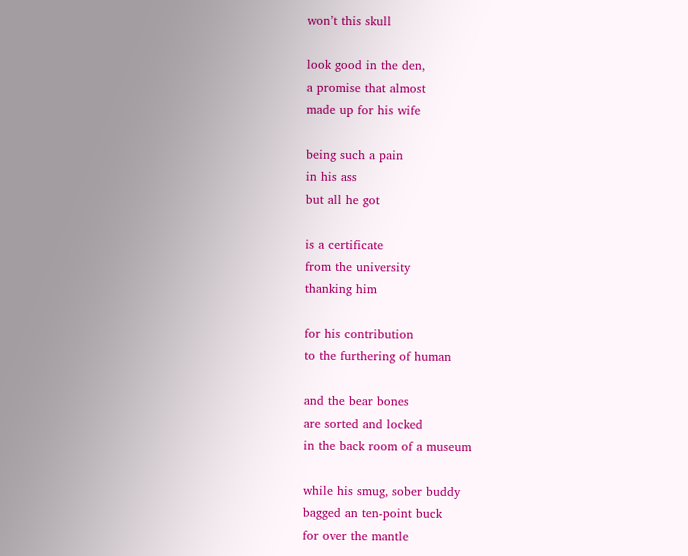won’t this skull

look good in the den,
a promise that almost
made up for his wife

being such a pain
in his ass
but all he got

is a certificate
from the university
thanking him

for his contribution
to the furthering of human

and the bear bones
are sorted and locked
in the back room of a museum

while his smug, sober buddy
bagged an ten-point buck
for over the mantle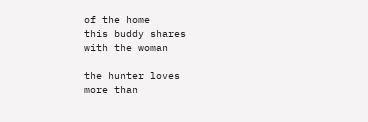of the home
this buddy shares
with the woman

the hunter loves
more than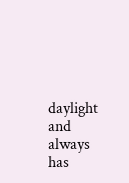daylight
and always has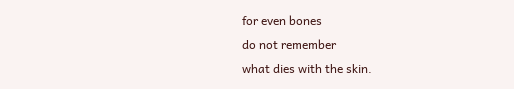for even bones
do not remember
what dies with the skin.